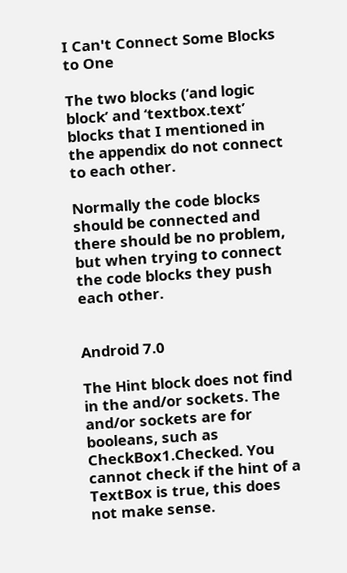I Can't Connect Some Blocks to One

The two blocks (‘and logic block’ and ‘textbox.text’ blocks that I mentioned in the appendix do not connect to each other.

Normally the code blocks should be connected and there should be no problem, but when trying to connect the code blocks they push each other.


Android 7.0

The Hint block does not find in the and/or sockets. The and/or sockets are for booleans, such as CheckBox1.Checked. You cannot check if the hint of a TextBox is true, this does not make sense.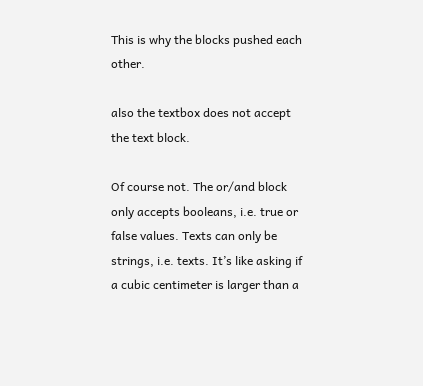This is why the blocks pushed each other.

also the textbox does not accept the text block.

Of course not. The or/and block only accepts booleans, i.e. true or false values. Texts can only be strings, i.e. texts. It’s like asking if a cubic centimeter is larger than a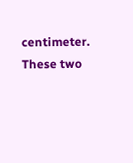centimeter. These two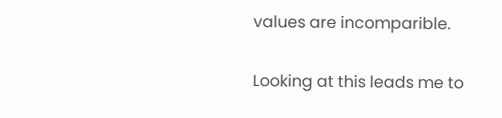values are incomparible.

Looking at this leads me to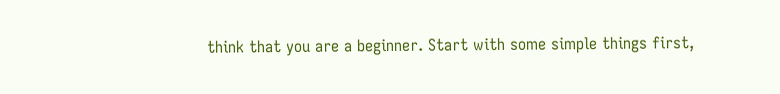think that you are a beginner. Start with some simple things first,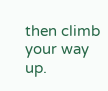then climb your way up.